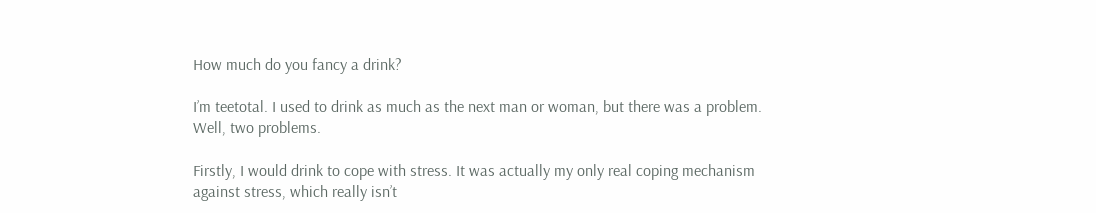How much do you fancy a drink?

I’m teetotal. I used to drink as much as the next man or woman, but there was a problem. Well, two problems.

Firstly, I would drink to cope with stress. It was actually my only real coping mechanism against stress, which really isn’t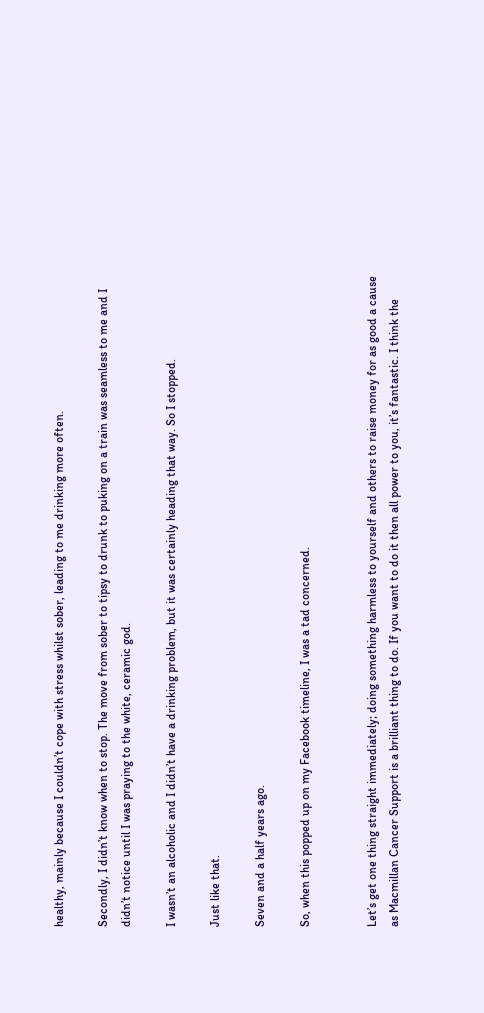healthy, mainly because I couldn’t cope with stress whilst sober, leading to me drinking more often.

Secondly, I didn’t know when to stop. The move from sober to tipsy to drunk to puking on a train was seamless to me and I didn’t notice until I was praying to the white, ceramic god.

I wasn’t an alcoholic and I didn’t have a drinking problem, but it was certainly heading that way. So I stopped.

Just like that.

Seven and a half years ago.

So, when this popped up on my Facebook timeline, I was a tad concerned.


Let’s get one thing straight immediately; doing something harmless to yourself and others to raise money for as good a cause as Macmillan Cancer Support is a brilliant thing to do. If you want to do it then all power to you, it’s fantastic. I think the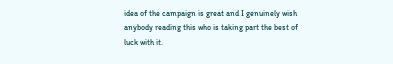idea of the campaign is great and I genuinely wish anybody reading this who is taking part the best of luck with it.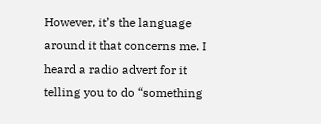However, it’s the language around it that concerns me. I heard a radio advert for it telling you to do “something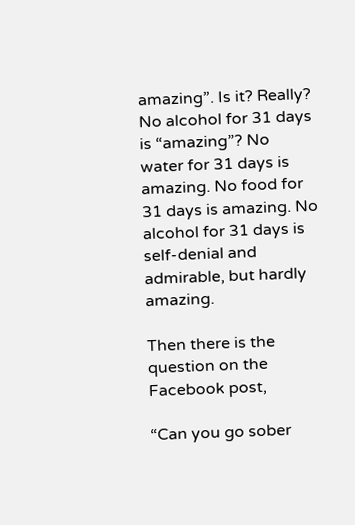amazing”. Is it? Really? No alcohol for 31 days is “amazing”? No water for 31 days is amazing. No food for 31 days is amazing. No alcohol for 31 days is self-denial and admirable, but hardly amazing.

Then there is the question on the Facebook post,

“Can you go sober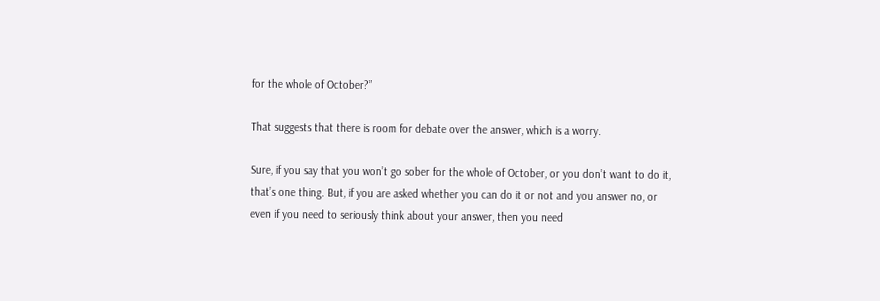for the whole of October?”

That suggests that there is room for debate over the answer, which is a worry.

Sure, if you say that you won’t go sober for the whole of October, or you don’t want to do it, that’s one thing. But, if you are asked whether you can do it or not and you answer no, or even if you need to seriously think about your answer, then you need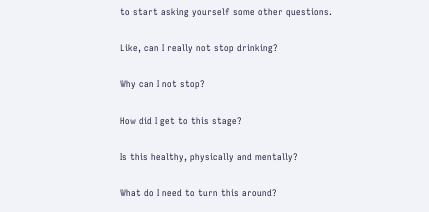to start asking yourself some other questions.

Like, can I really not stop drinking?

Why can I not stop?

How did I get to this stage?

Is this healthy, physically and mentally?

What do I need to turn this around?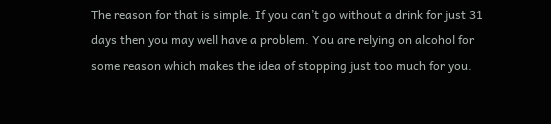The reason for that is simple. If you can’t go without a drink for just 31 days then you may well have a problem. You are relying on alcohol for some reason which makes the idea of stopping just too much for you.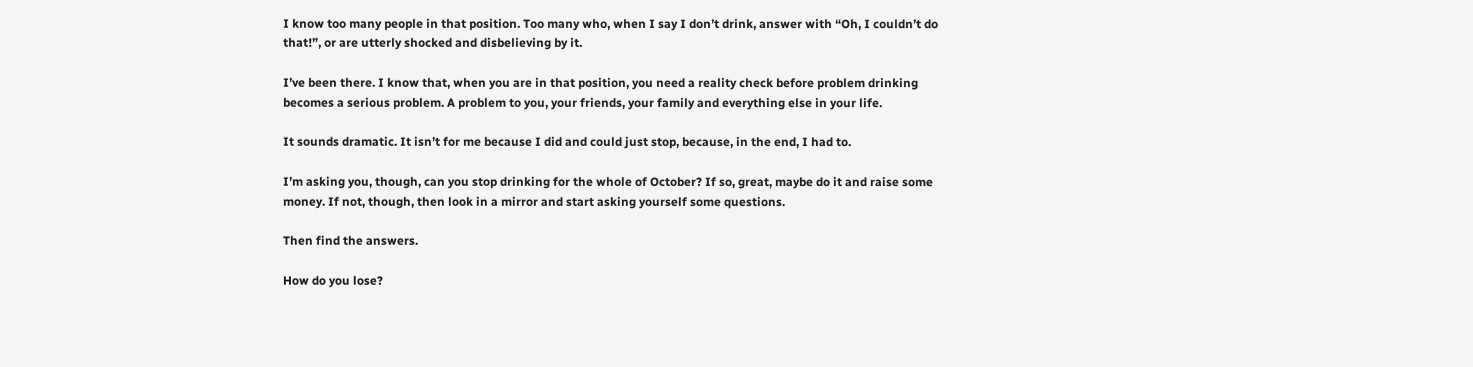I know too many people in that position. Too many who, when I say I don’t drink, answer with “Oh, I couldn’t do that!”, or are utterly shocked and disbelieving by it.

I’ve been there. I know that, when you are in that position, you need a reality check before problem drinking becomes a serious problem. A problem to you, your friends, your family and everything else in your life.

It sounds dramatic. It isn’t for me because I did and could just stop, because, in the end, I had to.

I’m asking you, though, can you stop drinking for the whole of October? If so, great, maybe do it and raise some money. If not, though, then look in a mirror and start asking yourself some questions.

Then find the answers.

How do you lose?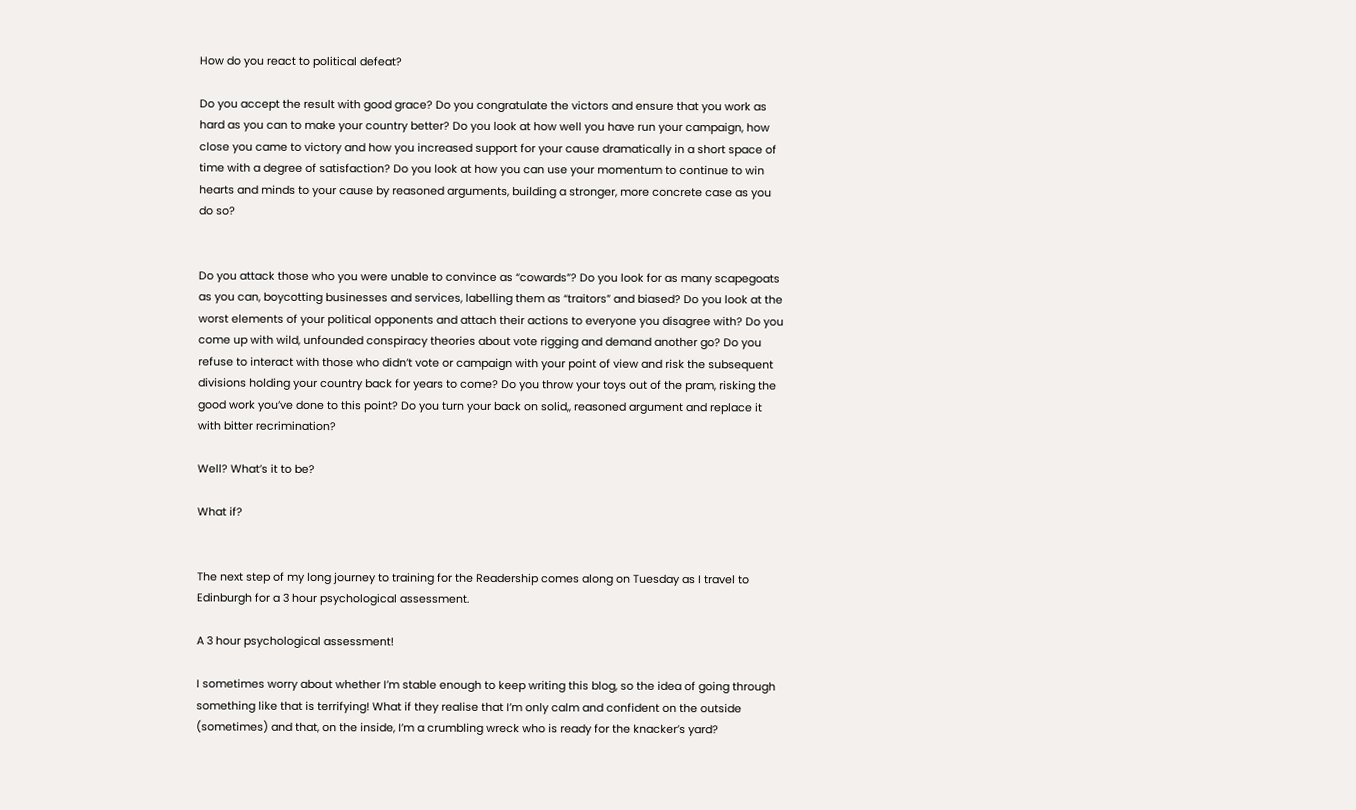How do you react to political defeat?

Do you accept the result with good grace? Do you congratulate the victors and ensure that you work as hard as you can to make your country better? Do you look at how well you have run your campaign, how close you came to victory and how you increased support for your cause dramatically in a short space of time with a degree of satisfaction? Do you look at how you can use your momentum to continue to win hearts and minds to your cause by reasoned arguments, building a stronger, more concrete case as you do so?


Do you attack those who you were unable to convince as “cowards”? Do you look for as many scapegoats as you can, boycotting businesses and services, labelling them as “traitors” and biased? Do you look at the worst elements of your political opponents and attach their actions to everyone you disagree with? Do you come up with wild, unfounded conspiracy theories about vote rigging and demand another go? Do you refuse to interact with those who didn’t vote or campaign with your point of view and risk the subsequent divisions holding your country back for years to come? Do you throw your toys out of the pram, risking the good work you’ve done to this point? Do you turn your back on solid,, reasoned argument and replace it with bitter recrimination?

Well? What’s it to be?

What if?


The next step of my long journey to training for the Readership comes along on Tuesday as I travel to Edinburgh for a 3 hour psychological assessment.

A 3 hour psychological assessment!

I sometimes worry about whether I’m stable enough to keep writing this blog, so the idea of going through something like that is terrifying! What if they realise that I’m only calm and confident on the outside (sometimes) and that, on the inside, I’m a crumbling wreck who is ready for the knacker’s yard?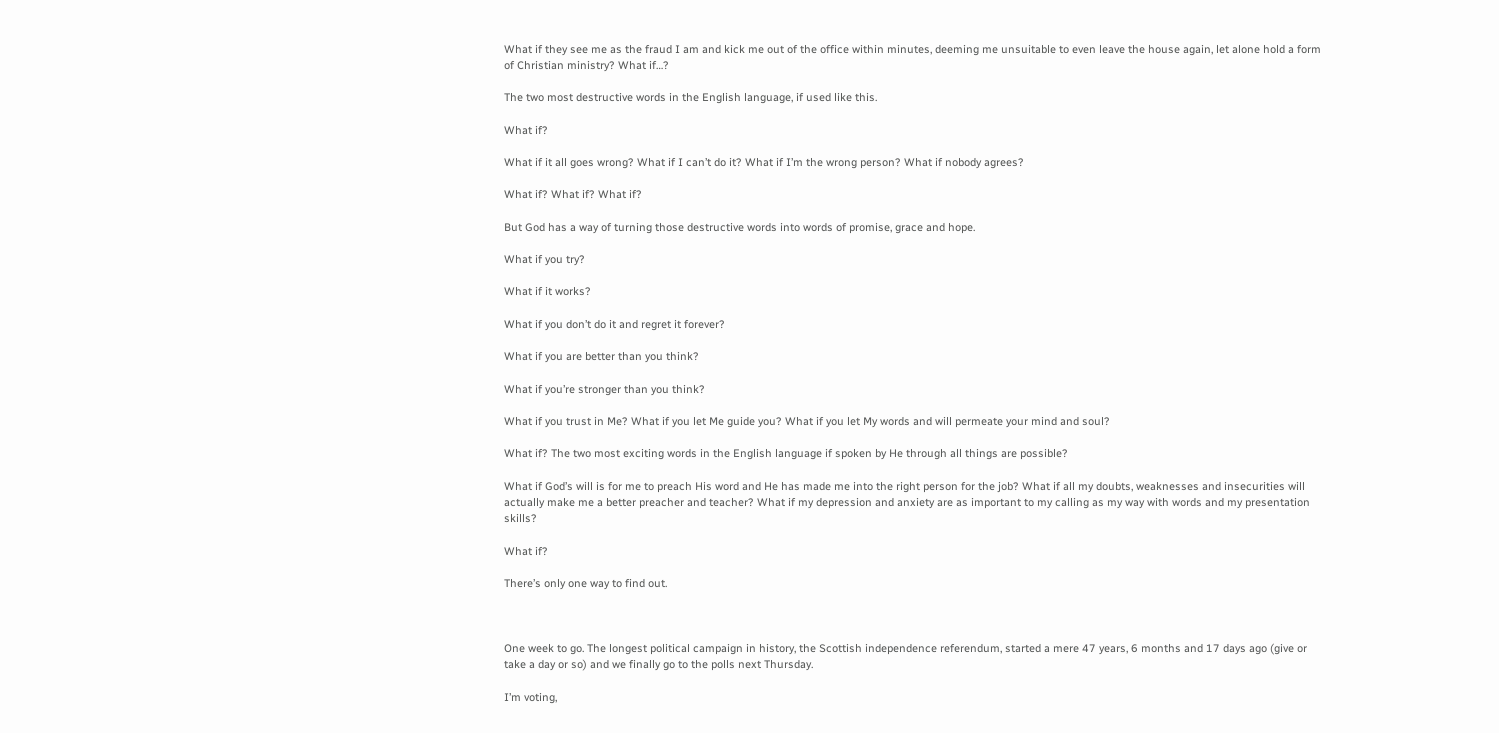What if they see me as the fraud I am and kick me out of the office within minutes, deeming me unsuitable to even leave the house again, let alone hold a form of Christian ministry? What if…?

The two most destructive words in the English language, if used like this.

What if?

What if it all goes wrong? What if I can’t do it? What if I’m the wrong person? What if nobody agrees?

What if? What if? What if?

But God has a way of turning those destructive words into words of promise, grace and hope.

What if you try?

What if it works?

What if you don’t do it and regret it forever?

What if you are better than you think?

What if you’re stronger than you think?

What if you trust in Me? What if you let Me guide you? What if you let My words and will permeate your mind and soul?

What if? The two most exciting words in the English language if spoken by He through all things are possible?

What if God’s will is for me to preach His word and He has made me into the right person for the job? What if all my doubts, weaknesses and insecurities will actually make me a better preacher and teacher? What if my depression and anxiety are as important to my calling as my way with words and my presentation skills?

What if?

There’s only one way to find out.



One week to go. The longest political campaign in history, the Scottish independence referendum, started a mere 47 years, 6 months and 17 days ago (give or take a day or so) and we finally go to the polls next Thursday.

I’m voting,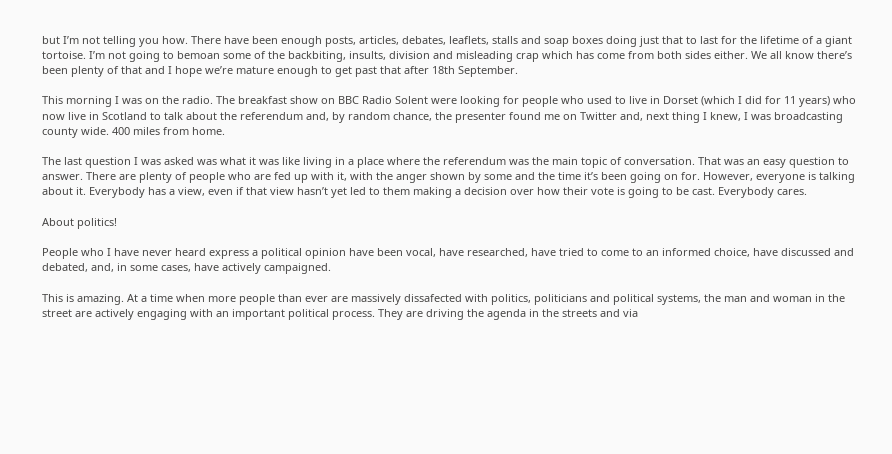but I’m not telling you how. There have been enough posts, articles, debates, leaflets, stalls and soap boxes doing just that to last for the lifetime of a giant tortoise. I’m not going to bemoan some of the backbiting, insults, division and misleading crap which has come from both sides either. We all know there’s been plenty of that and I hope we’re mature enough to get past that after 18th September.

This morning I was on the radio. The breakfast show on BBC Radio Solent were looking for people who used to live in Dorset (which I did for 11 years) who now live in Scotland to talk about the referendum and, by random chance, the presenter found me on Twitter and, next thing I knew, I was broadcasting county wide. 400 miles from home.

The last question I was asked was what it was like living in a place where the referendum was the main topic of conversation. That was an easy question to answer. There are plenty of people who are fed up with it, with the anger shown by some and the time it’s been going on for. However, everyone is talking about it. Everybody has a view, even if that view hasn’t yet led to them making a decision over how their vote is going to be cast. Everybody cares.

About politics!

People who I have never heard express a political opinion have been vocal, have researched, have tried to come to an informed choice, have discussed and debated, and, in some cases, have actively campaigned.

This is amazing. At a time when more people than ever are massively dissafected with politics, politicians and political systems, the man and woman in the street are actively engaging with an important political process. They are driving the agenda in the streets and via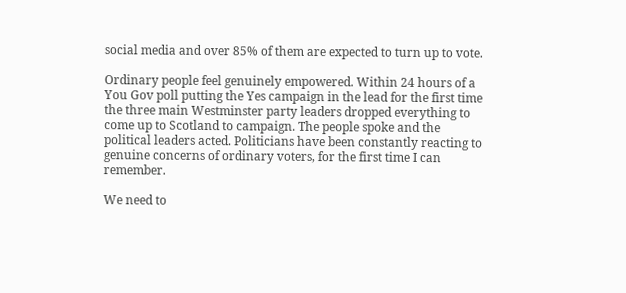social media and over 85% of them are expected to turn up to vote.

Ordinary people feel genuinely empowered. Within 24 hours of a You Gov poll putting the Yes campaign in the lead for the first time the three main Westminster party leaders dropped everything to come up to Scotland to campaign. The people spoke and the political leaders acted. Politicians have been constantly reacting to genuine concerns of ordinary voters, for the first time I can remember.

We need to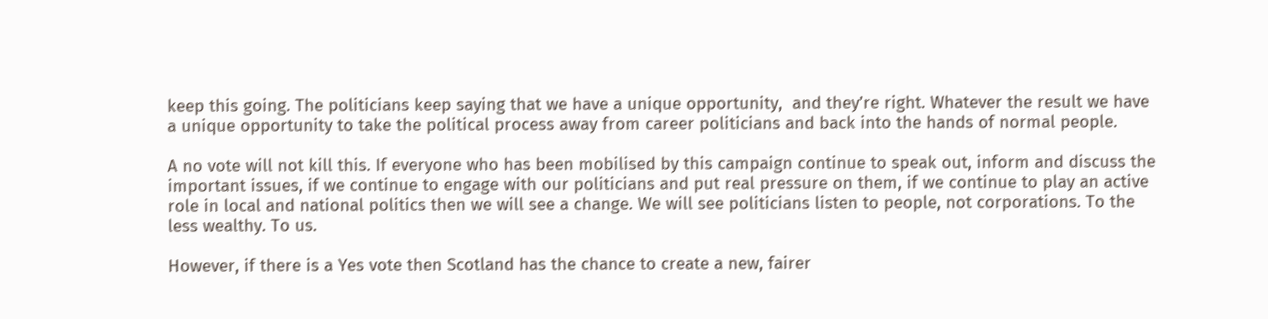keep this going. The politicians keep saying that we have a unique opportunity,  and they’re right. Whatever the result we have a unique opportunity to take the political process away from career politicians and back into the hands of normal people.

A no vote will not kill this. If everyone who has been mobilised by this campaign continue to speak out, inform and discuss the important issues, if we continue to engage with our politicians and put real pressure on them, if we continue to play an active role in local and national politics then we will see a change. We will see politicians listen to people, not corporations. To the less wealthy. To us.

However, if there is a Yes vote then Scotland has the chance to create a new, fairer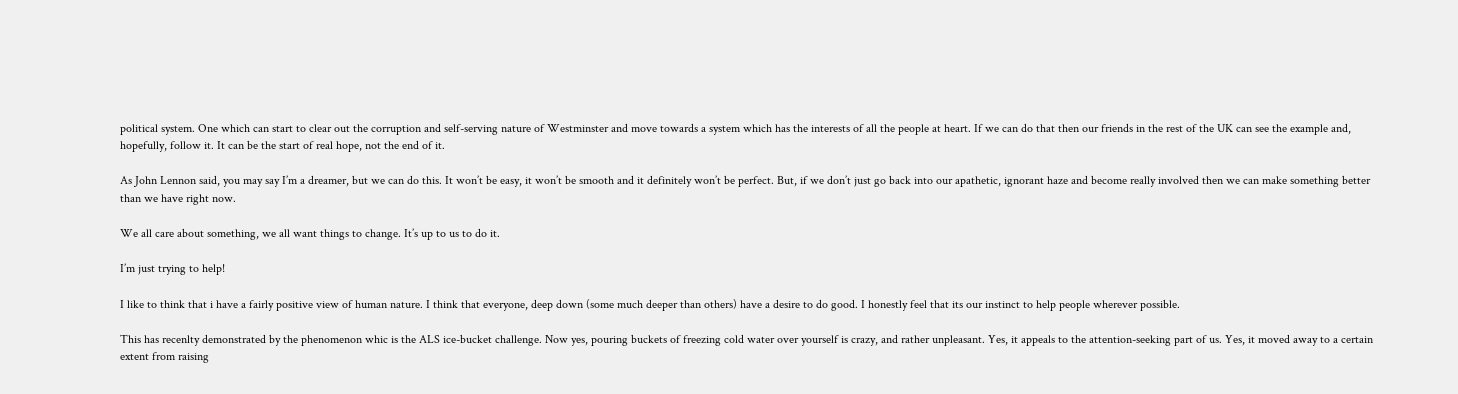political system. One which can start to clear out the corruption and self-serving nature of Westminster and move towards a system which has the interests of all the people at heart. If we can do that then our friends in the rest of the UK can see the example and, hopefully, follow it. It can be the start of real hope, not the end of it.

As John Lennon said, you may say I’m a dreamer, but we can do this. It won’t be easy, it won’t be smooth and it definitely won’t be perfect. But, if we don’t just go back into our apathetic, ignorant haze and become really involved then we can make something better than we have right now.

We all care about something, we all want things to change. It’s up to us to do it.

I’m just trying to help!

I like to think that i have a fairly positive view of human nature. I think that everyone, deep down (some much deeper than others) have a desire to do good. I honestly feel that its our instinct to help people wherever possible.

This has recenlty demonstrated by the phenomenon whic is the ALS ice-bucket challenge. Now yes, pouring buckets of freezing cold water over yourself is crazy, and rather unpleasant. Yes, it appeals to the attention-seeking part of us. Yes, it moved away to a certain extent from raising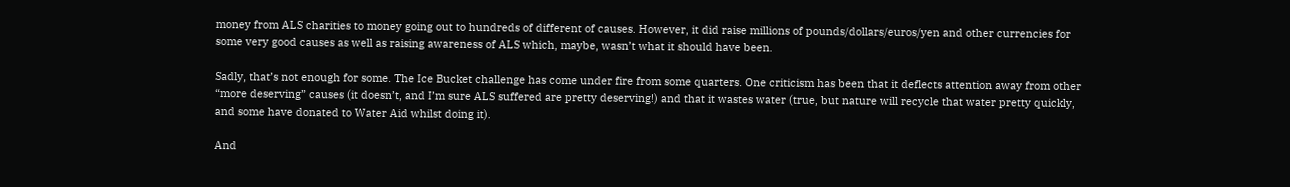money from ALS charities to money going out to hundreds of different of causes. However, it did raise millions of pounds/dollars/euros/yen and other currencies for some very good causes as well as raising awareness of ALS which, maybe, wasn’t what it should have been.

Sadly, that’s not enough for some. The Ice Bucket challenge has come under fire from some quarters. One criticism has been that it deflects attention away from other “more deserving” causes (it doesn’t, and I’m sure ALS suffered are pretty deserving!) and that it wastes water (true, but nature will recycle that water pretty quickly, and some have donated to Water Aid whilst doing it).

And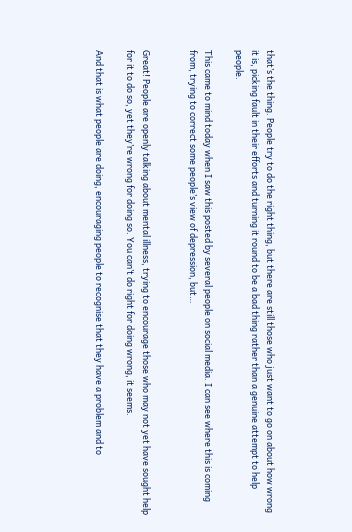that’s the thing. People try to do the right thing, but there are still those who just want to go on about how wrong it is, picking fault in their efforts and turning it round to be a bad thing rather than a genuine attempt to help people.

This came to mind today when I saw this posted by several people on social media. I can see where this is coming from, trying to correct some people’s view of depression, but…


Great! People are openly talking about mental illness, trying to encourage those who may not yet have sought help for it to do so, yet they’re wrong for doing so. You can’t do right for doing wrong, it seems.

And that is what people are doing, encouraging people to recognise that they have a problem and to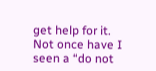get help for it. Not once have I seen a “do not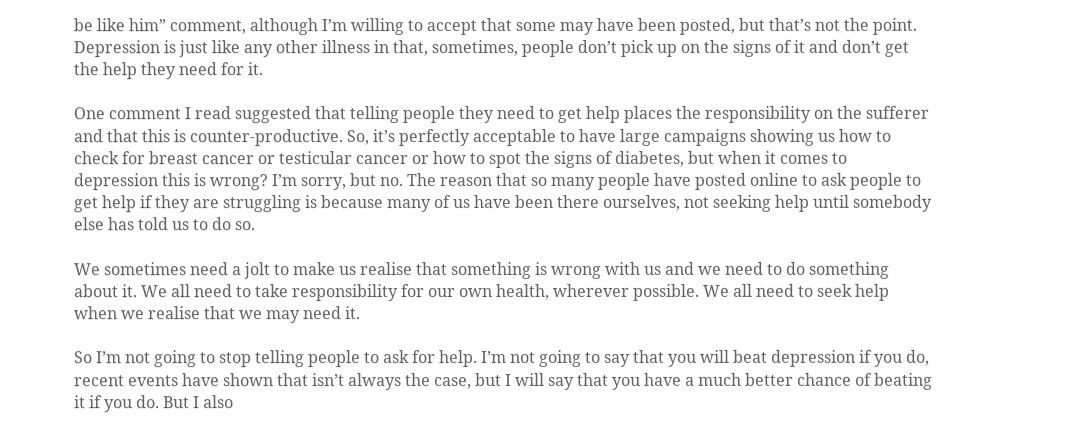be like him” comment, although I’m willing to accept that some may have been posted, but that’s not the point. Depression is just like any other illness in that, sometimes, people don’t pick up on the signs of it and don’t get the help they need for it.

One comment I read suggested that telling people they need to get help places the responsibility on the sufferer and that this is counter-productive. So, it’s perfectly acceptable to have large campaigns showing us how to check for breast cancer or testicular cancer or how to spot the signs of diabetes, but when it comes to depression this is wrong? I’m sorry, but no. The reason that so many people have posted online to ask people to get help if they are struggling is because many of us have been there ourselves, not seeking help until somebody else has told us to do so.

We sometimes need a jolt to make us realise that something is wrong with us and we need to do something about it. We all need to take responsibility for our own health, wherever possible. We all need to seek help when we realise that we may need it.

So I’m not going to stop telling people to ask for help. I’m not going to say that you will beat depression if you do, recent events have shown that isn’t always the case, but I will say that you have a much better chance of beating it if you do. But I also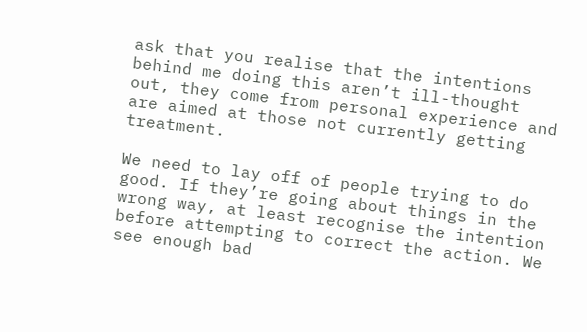ask that you realise that the intentions behind me doing this aren’t ill-thought out, they come from personal experience and are aimed at those not currently getting treatment.

We need to lay off of people trying to do good. If they’re going about things in the wrong way, at least recognise the intention before attempting to correct the action. We see enough bad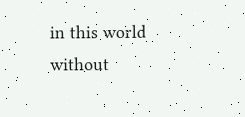in this world without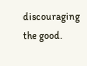discouraging the good.